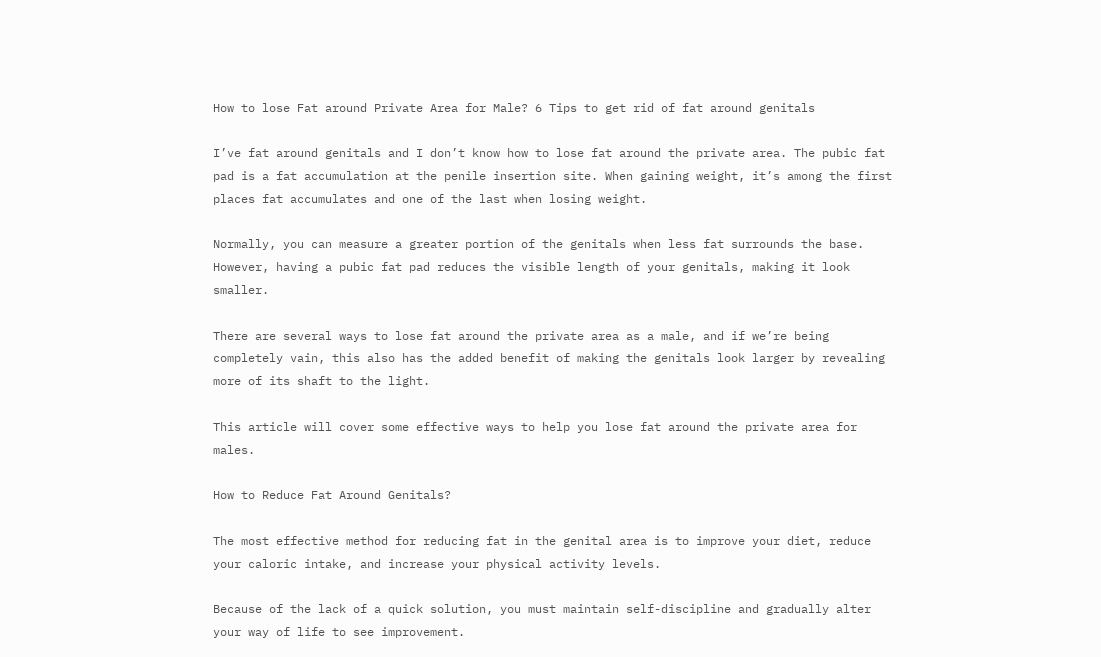How to lose Fat around Private Area for Male? 6 Tips to get rid of fat around genitals

I’ve fat around genitals and I don’t know how to lose fat around the private area. The pubic fat pad is a fat accumulation at the penile insertion site. When gaining weight, it’s among the first places fat accumulates and one of the last when losing weight.

Normally, you can measure a greater portion of the genitals when less fat surrounds the base. However, having a pubic fat pad reduces the visible length of your genitals, making it look smaller.

There are several ways to lose fat around the private area as a male, and if we’re being completely vain, this also has the added benefit of making the genitals look larger by revealing more of its shaft to the light.

This article will cover some effective ways to help you lose fat around the private area for males.

How to Reduce Fat Around Genitals?

The most effective method for reducing fat in the genital area is to improve your diet, reduce your caloric intake, and increase your physical activity levels.

Because of the lack of a quick solution, you must maintain self-discipline and gradually alter your way of life to see improvement.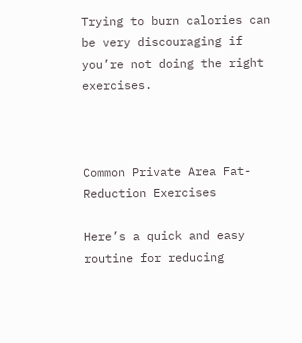Trying to burn calories can be very discouraging if you’re not doing the right exercises.



Common Private Area Fat-Reduction Exercises

Here’s a quick and easy routine for reducing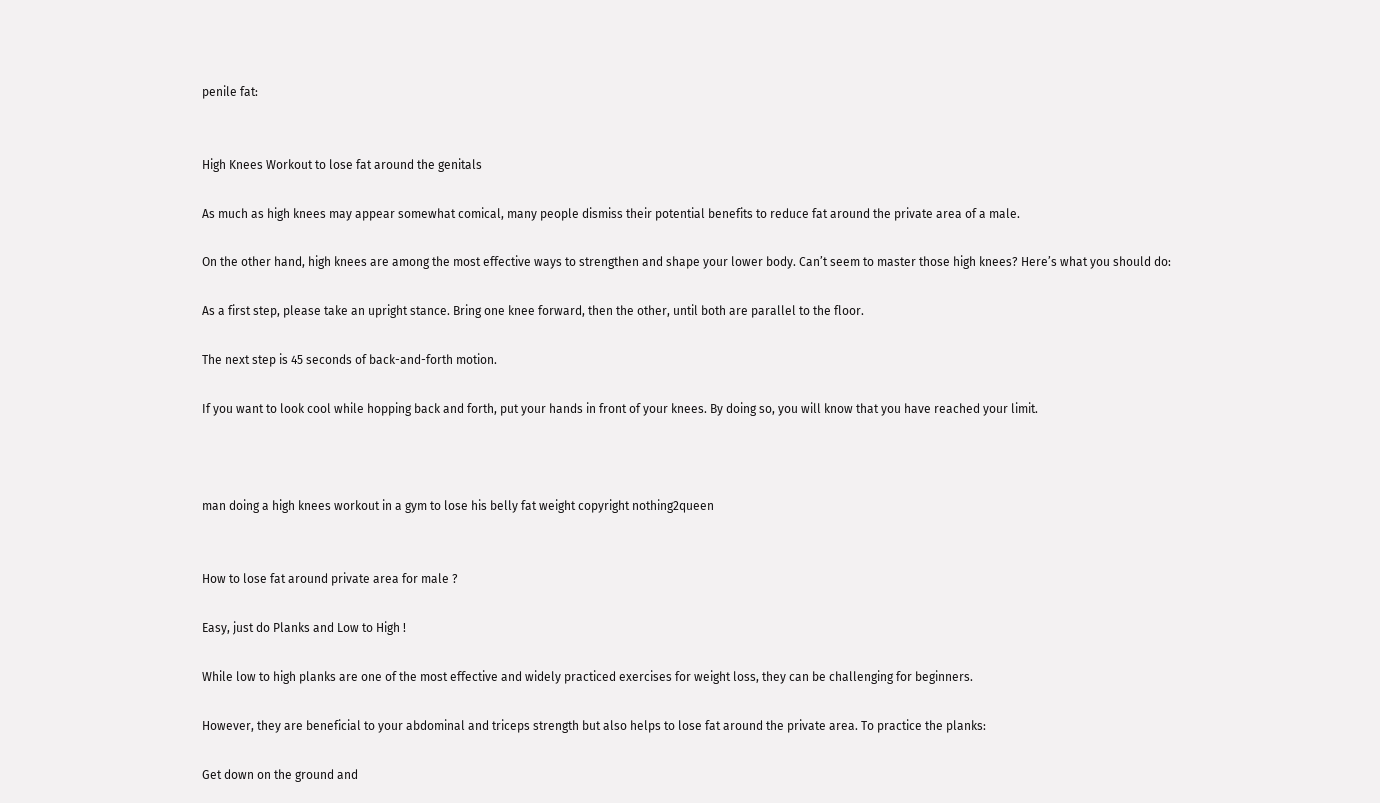penile fat:


High Knees Workout to lose fat around the genitals

As much as high knees may appear somewhat comical, many people dismiss their potential benefits to reduce fat around the private area of a male.

On the other hand, high knees are among the most effective ways to strengthen and shape your lower body. Can’t seem to master those high knees? Here’s what you should do:

As a first step, please take an upright stance. Bring one knee forward, then the other, until both are parallel to the floor.

The next step is 45 seconds of back-and-forth motion.

If you want to look cool while hopping back and forth, put your hands in front of your knees. By doing so, you will know that you have reached your limit.



man doing a high knees workout in a gym to lose his belly fat weight copyright nothing2queen


How to lose fat around private area for male ?

Easy, just do Planks and Low to High !

While low to high planks are one of the most effective and widely practiced exercises for weight loss, they can be challenging for beginners.

However, they are beneficial to your abdominal and triceps strength but also helps to lose fat around the private area. To practice the planks:

Get down on the ground and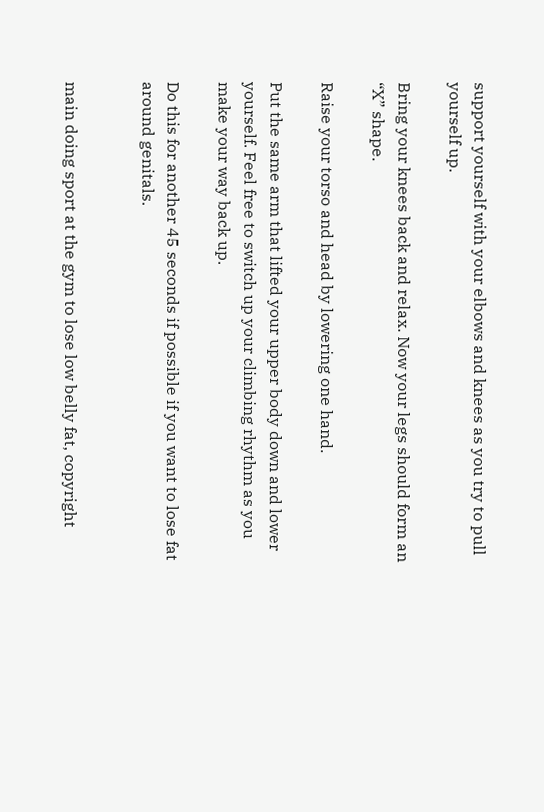support yourself with your elbows and knees as you try to pull yourself up.

Bring your knees back and relax. Now your legs should form an “X” shape.

Raise your torso and head by lowering one hand.

Put the same arm that lifted your upper body down and lower yourself. Feel free to switch up your climbing rhythm as you make your way back up.

Do this for another 45 seconds if possible if you want to lose fat around genitals.


main doing sport at the gym to lose low belly fat, copyright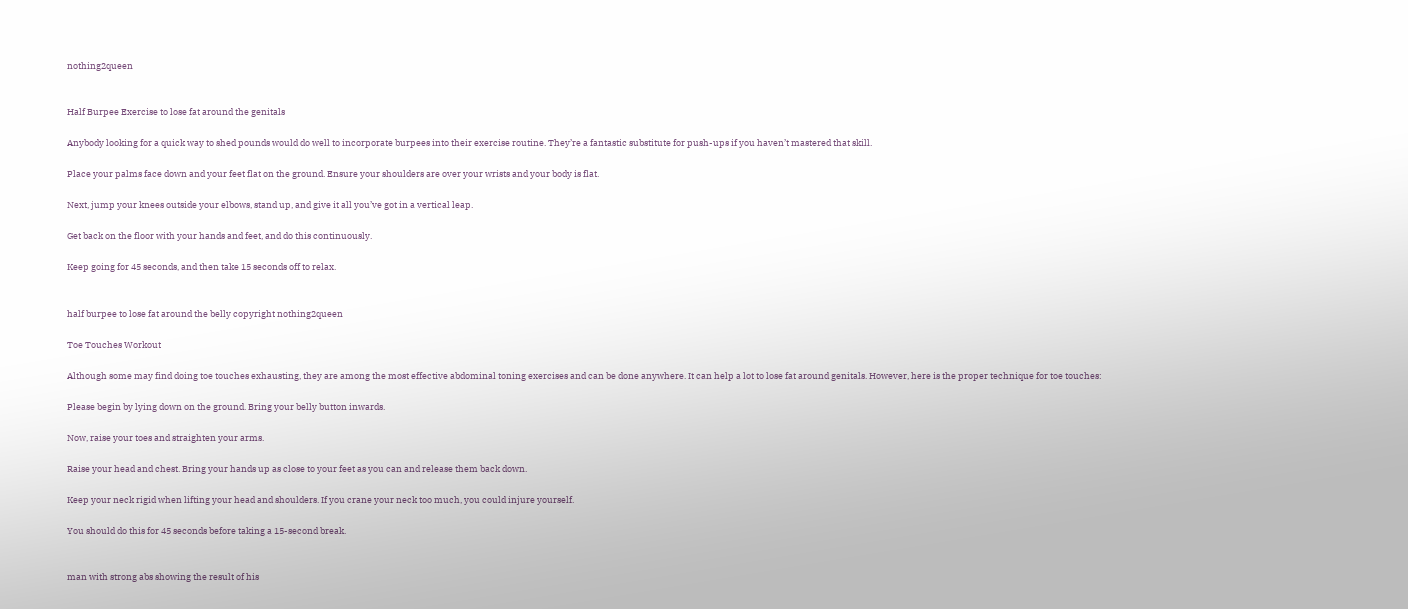nothing2queen


Half Burpee Exercise to lose fat around the genitals

Anybody looking for a quick way to shed pounds would do well to incorporate burpees into their exercise routine. They’re a fantastic substitute for push-ups if you haven’t mastered that skill.

Place your palms face down and your feet flat on the ground. Ensure your shoulders are over your wrists and your body is flat.

Next, jump your knees outside your elbows, stand up, and give it all you’ve got in a vertical leap.

Get back on the floor with your hands and feet, and do this continuously.

Keep going for 45 seconds, and then take 15 seconds off to relax.


half burpee to lose fat around the belly copyright nothing2queen

Toe Touches Workout

Although some may find doing toe touches exhausting, they are among the most effective abdominal toning exercises and can be done anywhere. It can help a lot to lose fat around genitals. However, here is the proper technique for toe touches:

Please begin by lying down on the ground. Bring your belly button inwards.

Now, raise your toes and straighten your arms.

Raise your head and chest. Bring your hands up as close to your feet as you can and release them back down.

Keep your neck rigid when lifting your head and shoulders. If you crane your neck too much, you could injure yourself.

You should do this for 45 seconds before taking a 15-second break.


man with strong abs showing the result of his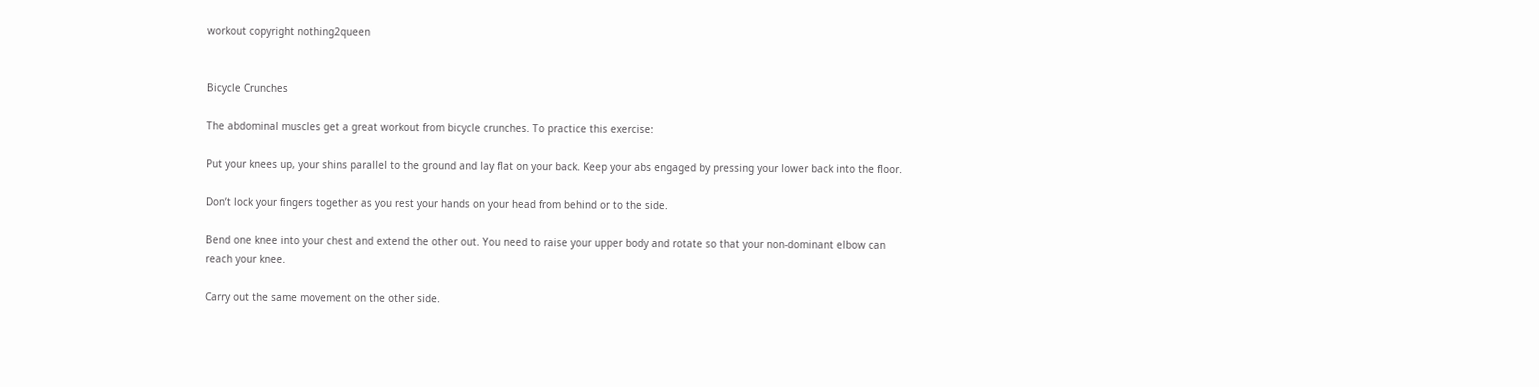workout copyright nothing2queen


Bicycle Crunches

The abdominal muscles get a great workout from bicycle crunches. To practice this exercise:

Put your knees up, your shins parallel to the ground and lay flat on your back. Keep your abs engaged by pressing your lower back into the floor.

Don’t lock your fingers together as you rest your hands on your head from behind or to the side.

Bend one knee into your chest and extend the other out. You need to raise your upper body and rotate so that your non-dominant elbow can reach your knee.

Carry out the same movement on the other side.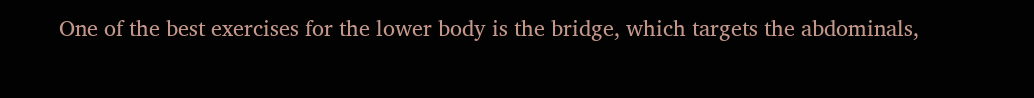One of the best exercises for the lower body is the bridge, which targets the abdominals,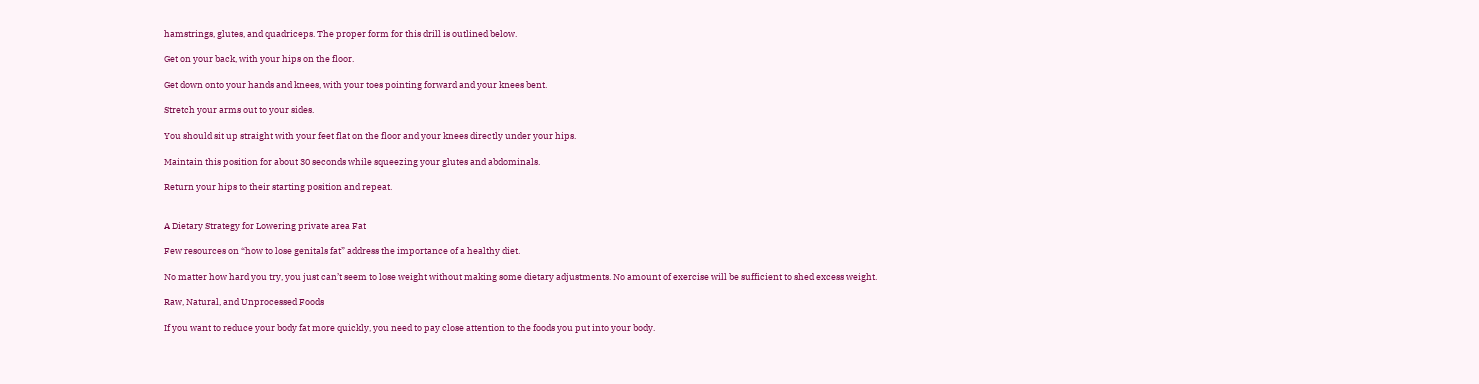hamstrings, glutes, and quadriceps. The proper form for this drill is outlined below.

Get on your back, with your hips on the floor.

Get down onto your hands and knees, with your toes pointing forward and your knees bent.

Stretch your arms out to your sides.

You should sit up straight with your feet flat on the floor and your knees directly under your hips.

Maintain this position for about 30 seconds while squeezing your glutes and abdominals.

Return your hips to their starting position and repeat.


A Dietary Strategy for Lowering private area Fat

Few resources on “how to lose genitals fat” address the importance of a healthy diet.

No matter how hard you try, you just can’t seem to lose weight without making some dietary adjustments. No amount of exercise will be sufficient to shed excess weight.

Raw, Natural, and Unprocessed Foods

If you want to reduce your body fat more quickly, you need to pay close attention to the foods you put into your body.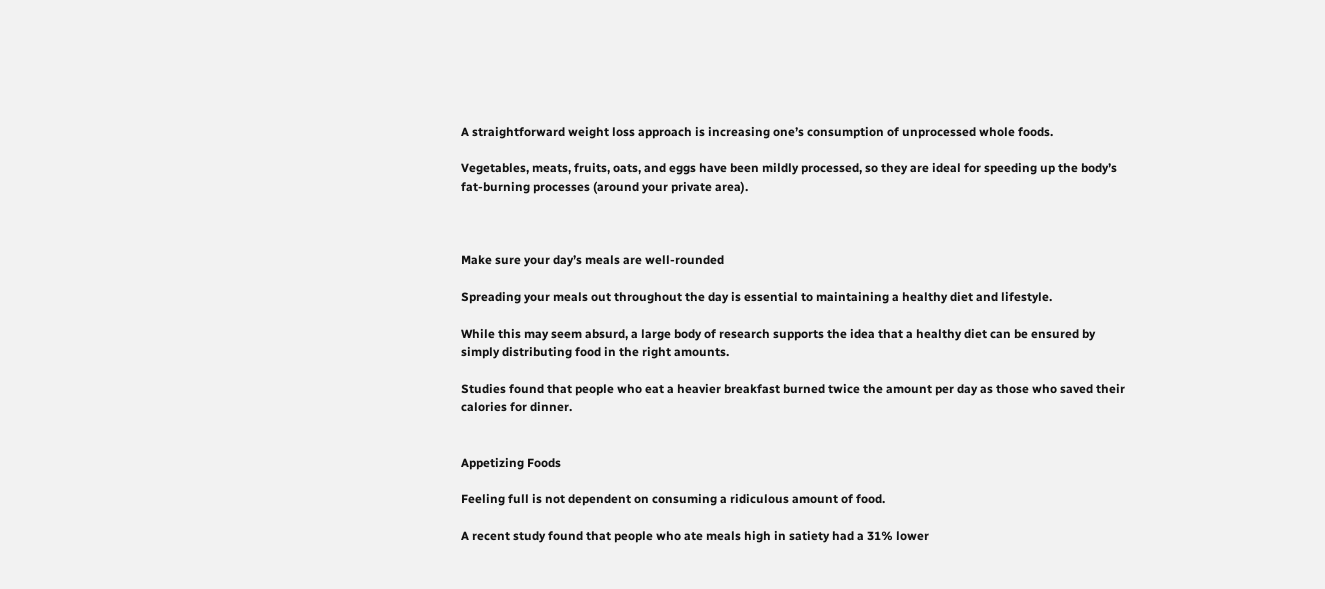A straightforward weight loss approach is increasing one’s consumption of unprocessed whole foods.

Vegetables, meats, fruits, oats, and eggs have been mildly processed, so they are ideal for speeding up the body’s fat-burning processes (around your private area).



Make sure your day’s meals are well-rounded

Spreading your meals out throughout the day is essential to maintaining a healthy diet and lifestyle.

While this may seem absurd, a large body of research supports the idea that a healthy diet can be ensured by simply distributing food in the right amounts.

Studies found that people who eat a heavier breakfast burned twice the amount per day as those who saved their calories for dinner.


Appetizing Foods

Feeling full is not dependent on consuming a ridiculous amount of food.

A recent study found that people who ate meals high in satiety had a 31% lower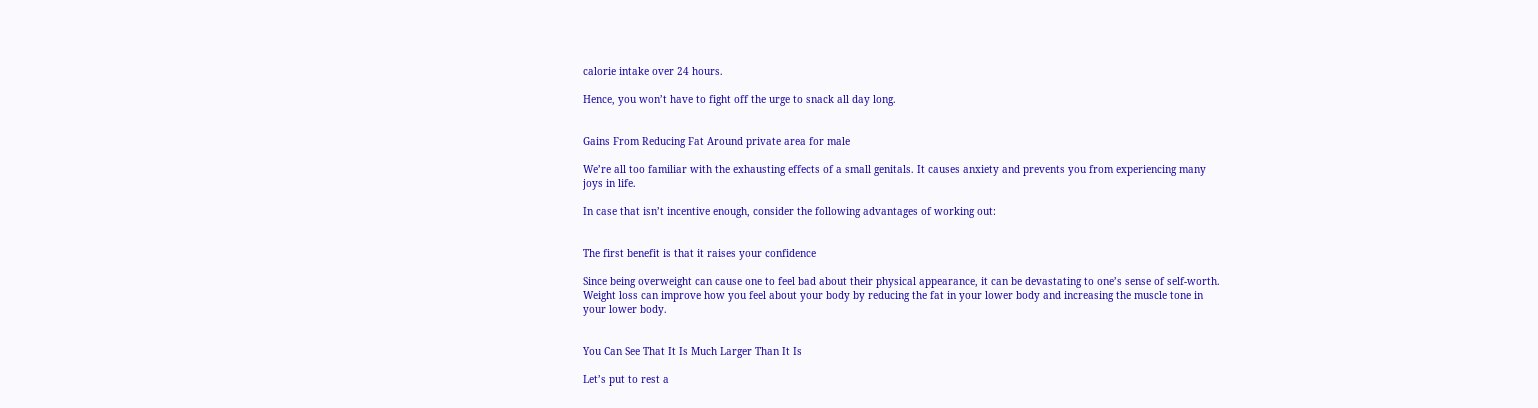calorie intake over 24 hours.

Hence, you won’t have to fight off the urge to snack all day long.


Gains From Reducing Fat Around private area for male

We’re all too familiar with the exhausting effects of a small genitals. It causes anxiety and prevents you from experiencing many joys in life.

In case that isn’t incentive enough, consider the following advantages of working out:


The first benefit is that it raises your confidence

Since being overweight can cause one to feel bad about their physical appearance, it can be devastating to one’s sense of self-worth.
Weight loss can improve how you feel about your body by reducing the fat in your lower body and increasing the muscle tone in your lower body.


You Can See That It Is Much Larger Than It Is

Let’s put to rest a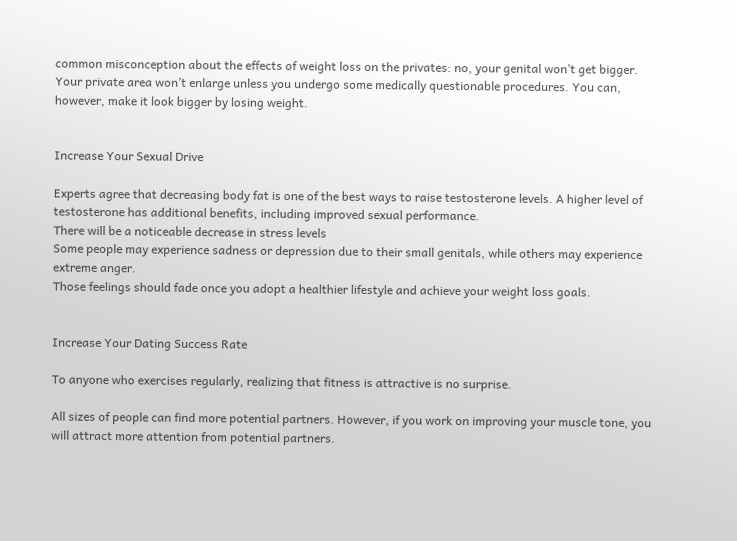common misconception about the effects of weight loss on the privates: no, your genital won’t get bigger.
Your private area won’t enlarge unless you undergo some medically questionable procedures. You can, however, make it look bigger by losing weight.


Increase Your Sexual Drive

Experts agree that decreasing body fat is one of the best ways to raise testosterone levels. A higher level of testosterone has additional benefits, including improved sexual performance.
There will be a noticeable decrease in stress levels
Some people may experience sadness or depression due to their small genitals, while others may experience extreme anger.
Those feelings should fade once you adopt a healthier lifestyle and achieve your weight loss goals.


Increase Your Dating Success Rate

To anyone who exercises regularly, realizing that fitness is attractive is no surprise.

All sizes of people can find more potential partners. However, if you work on improving your muscle tone, you will attract more attention from potential partners.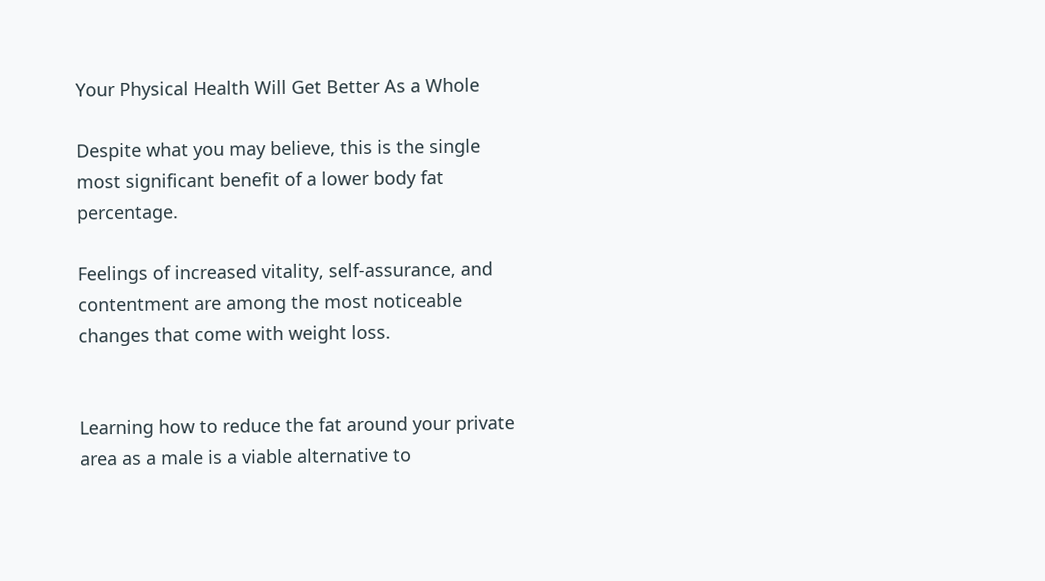Your Physical Health Will Get Better As a Whole

Despite what you may believe, this is the single most significant benefit of a lower body fat percentage.

Feelings of increased vitality, self-assurance, and contentment are among the most noticeable changes that come with weight loss.


Learning how to reduce the fat around your private area as a male is a viable alternative to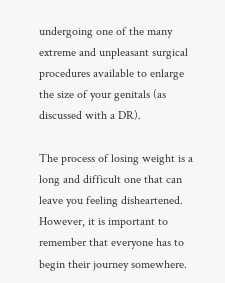undergoing one of the many extreme and unpleasant surgical procedures available to enlarge the size of your genitals (as discussed with a DR).

The process of losing weight is a long and difficult one that can leave you feeling disheartened.
However, it is important to remember that everyone has to begin their journey somewhere.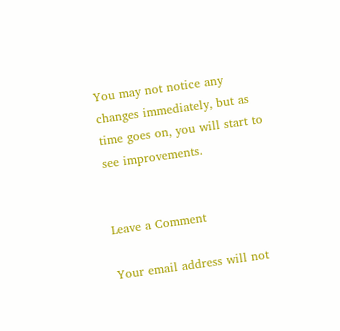You may not notice any changes immediately, but as time goes on, you will start to see improvements.


Leave a Comment

Your email address will not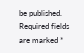be published. Required fields are marked *